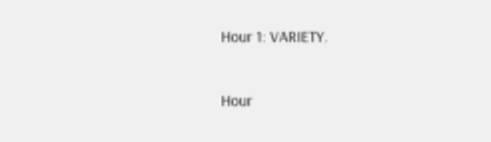Hour 1: VARIETY.

Hour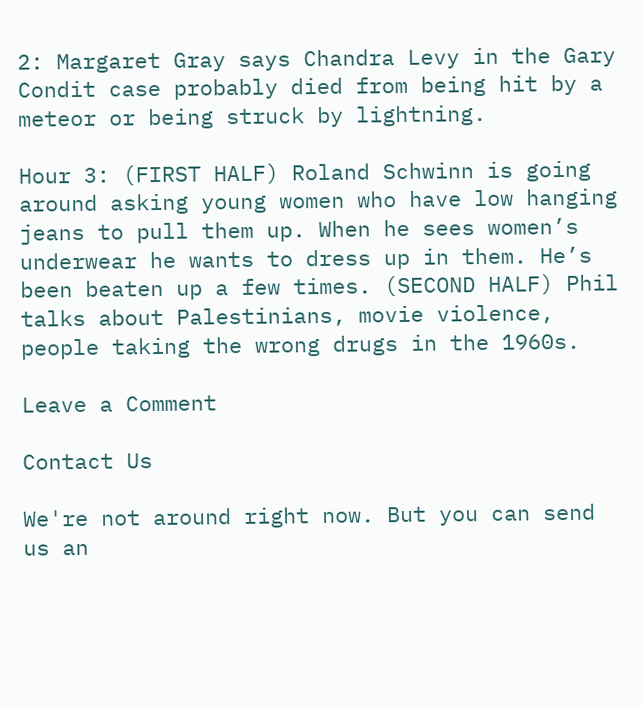2: Margaret Gray says Chandra Levy in the Gary Condit case probably died from being hit by a meteor or being struck by lightning.

Hour 3: (FIRST HALF) Roland Schwinn is going around asking young women who have low hanging jeans to pull them up. When he sees women’s underwear he wants to dress up in them. He’s been beaten up a few times. (SECOND HALF) Phil talks about Palestinians, movie violence, people taking the wrong drugs in the 1960s.

Leave a Comment

Contact Us

We're not around right now. But you can send us an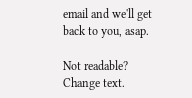email and we'll get back to you, asap.

Not readable? Change text.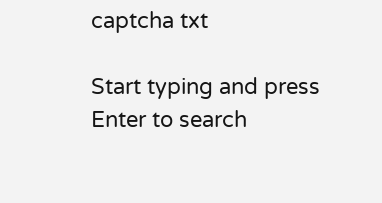captcha txt

Start typing and press Enter to search